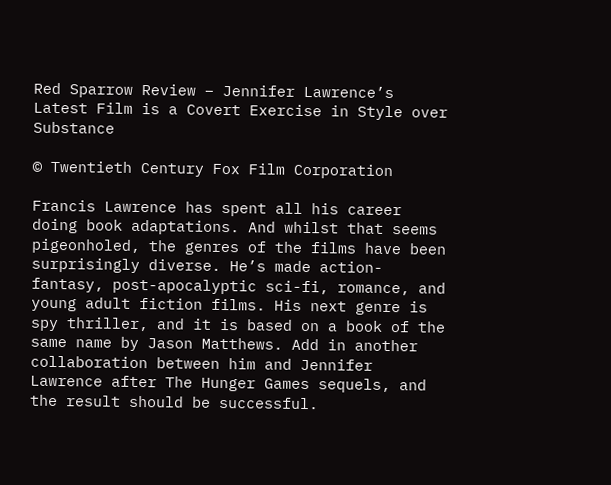Red Sparrow Review – Jennifer Lawrence’s Latest Film is a Covert Exercise in Style over Substance

© Twentieth Century Fox Film Corporation

Francis Lawrence has spent all his career doing book adaptations. And whilst that seems pigeonholed, the genres of the films have been surprisingly diverse. He’s made action-fantasy, post-apocalyptic sci-fi, romance, and young adult fiction films. His next genre is spy thriller, and it is based on a book of the same name by Jason Matthews. Add in another collaboration between him and Jennifer Lawrence after The Hunger Games sequels, and the result should be successful.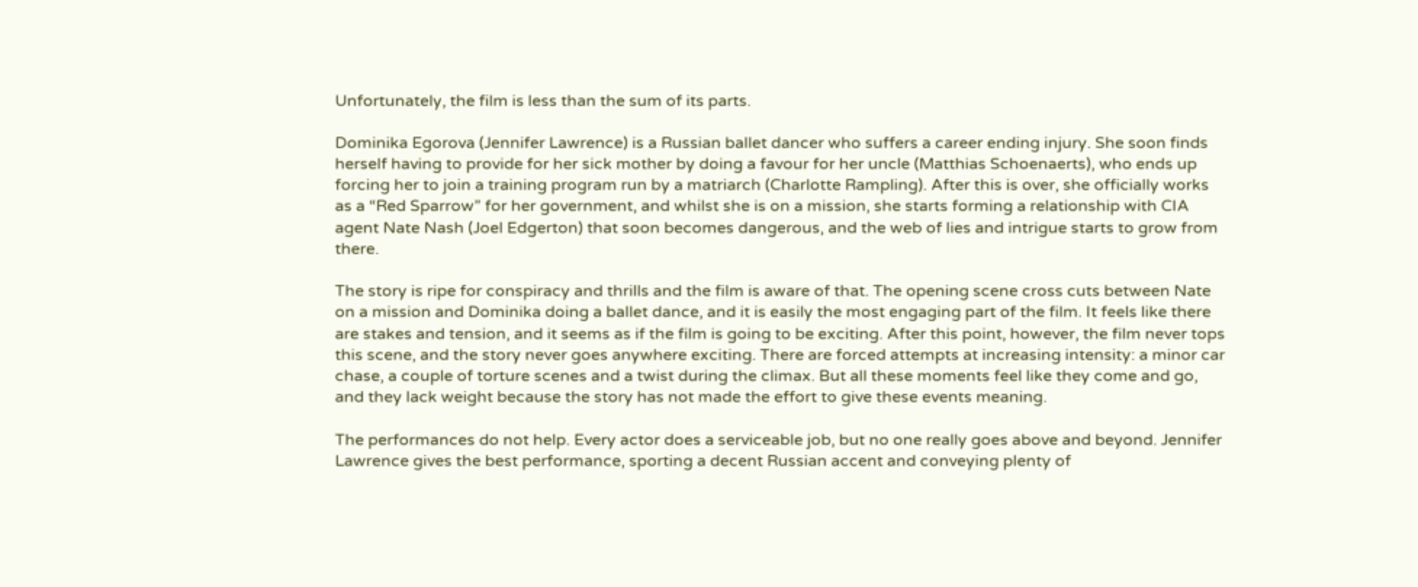Unfortunately, the film is less than the sum of its parts.

Dominika Egorova (Jennifer Lawrence) is a Russian ballet dancer who suffers a career ending injury. She soon finds herself having to provide for her sick mother by doing a favour for her uncle (Matthias Schoenaerts), who ends up forcing her to join a training program run by a matriarch (Charlotte Rampling). After this is over, she officially works as a “Red Sparrow” for her government, and whilst she is on a mission, she starts forming a relationship with CIA agent Nate Nash (Joel Edgerton) that soon becomes dangerous, and the web of lies and intrigue starts to grow from there.

The story is ripe for conspiracy and thrills and the film is aware of that. The opening scene cross cuts between Nate on a mission and Dominika doing a ballet dance, and it is easily the most engaging part of the film. It feels like there are stakes and tension, and it seems as if the film is going to be exciting. After this point, however, the film never tops this scene, and the story never goes anywhere exciting. There are forced attempts at increasing intensity: a minor car chase, a couple of torture scenes and a twist during the climax. But all these moments feel like they come and go, and they lack weight because the story has not made the effort to give these events meaning.

The performances do not help. Every actor does a serviceable job, but no one really goes above and beyond. Jennifer Lawrence gives the best performance, sporting a decent Russian accent and conveying plenty of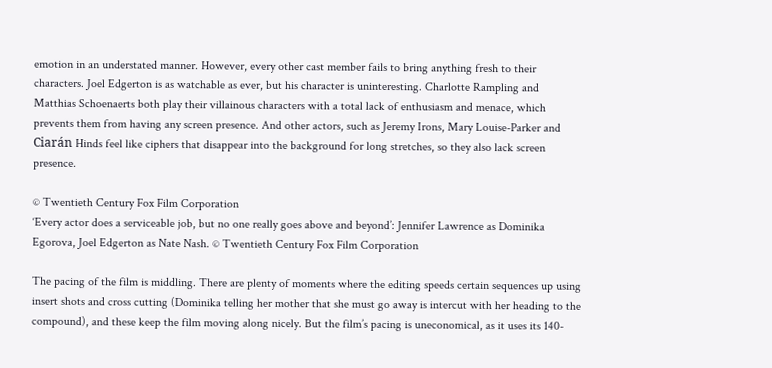emotion in an understated manner. However, every other cast member fails to bring anything fresh to their characters. Joel Edgerton is as watchable as ever, but his character is uninteresting. Charlotte Rampling and Matthias Schoenaerts both play their villainous characters with a total lack of enthusiasm and menace, which prevents them from having any screen presence. And other actors, such as Jeremy Irons, Mary Louise-Parker and Ciarán Hinds feel like ciphers that disappear into the background for long stretches, so they also lack screen presence.

© Twentieth Century Fox Film Corporation
‘Every actor does a serviceable job, but no one really goes above and beyond’: Jennifer Lawrence as Dominika Egorova, Joel Edgerton as Nate Nash. © Twentieth Century Fox Film Corporation

The pacing of the film is middling. There are plenty of moments where the editing speeds certain sequences up using insert shots and cross cutting (Dominika telling her mother that she must go away is intercut with her heading to the compound), and these keep the film moving along nicely. But the film’s pacing is uneconomical, as it uses its 140-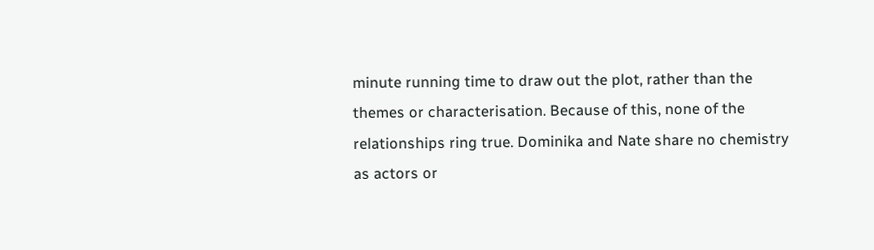minute running time to draw out the plot, rather than the themes or characterisation. Because of this, none of the relationships ring true. Dominika and Nate share no chemistry as actors or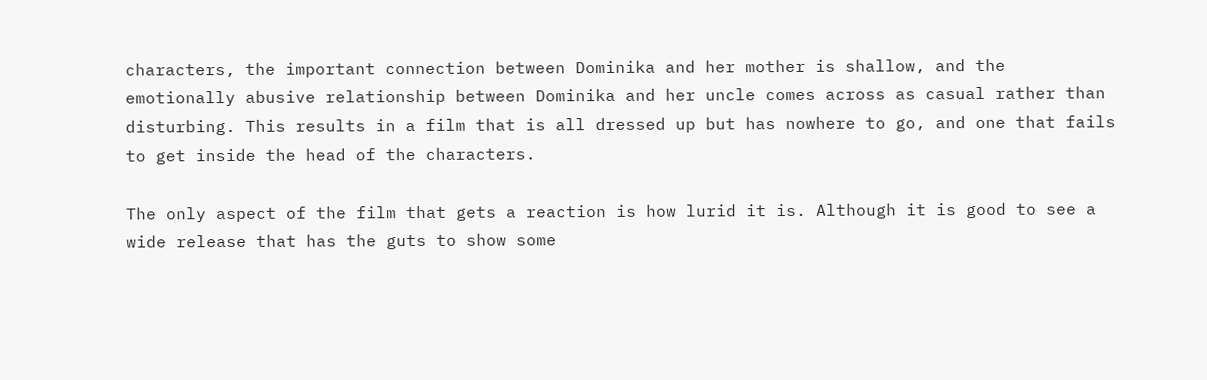characters, the important connection between Dominika and her mother is shallow, and the emotionally abusive relationship between Dominika and her uncle comes across as casual rather than disturbing. This results in a film that is all dressed up but has nowhere to go, and one that fails to get inside the head of the characters.

The only aspect of the film that gets a reaction is how lurid it is. Although it is good to see a wide release that has the guts to show some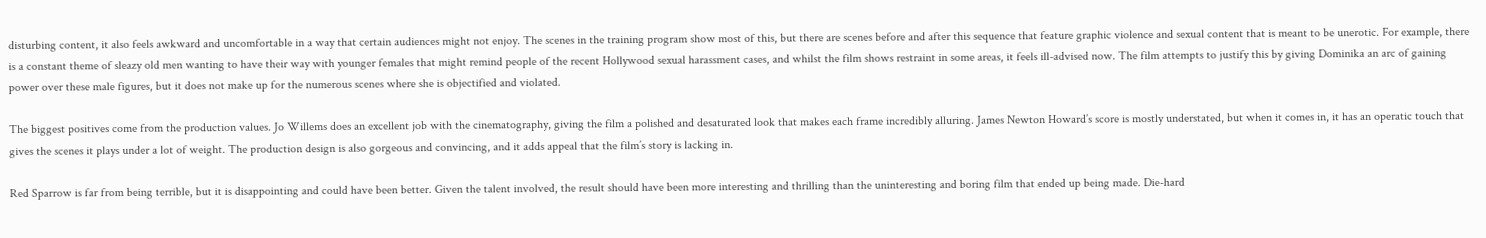disturbing content, it also feels awkward and uncomfortable in a way that certain audiences might not enjoy. The scenes in the training program show most of this, but there are scenes before and after this sequence that feature graphic violence and sexual content that is meant to be unerotic. For example, there is a constant theme of sleazy old men wanting to have their way with younger females that might remind people of the recent Hollywood sexual harassment cases, and whilst the film shows restraint in some areas, it feels ill-advised now. The film attempts to justify this by giving Dominika an arc of gaining power over these male figures, but it does not make up for the numerous scenes where she is objectified and violated.

The biggest positives come from the production values. Jo Willems does an excellent job with the cinematography, giving the film a polished and desaturated look that makes each frame incredibly alluring. James Newton Howard’s score is mostly understated, but when it comes in, it has an operatic touch that gives the scenes it plays under a lot of weight. The production design is also gorgeous and convincing, and it adds appeal that the film’s story is lacking in.

Red Sparrow is far from being terrible, but it is disappointing and could have been better. Given the talent involved, the result should have been more interesting and thrilling than the uninteresting and boring film that ended up being made. Die-hard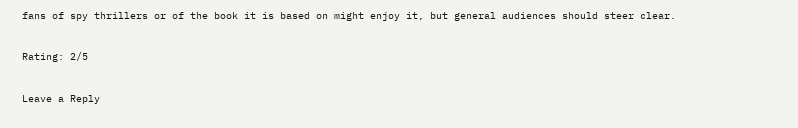fans of spy thrillers or of the book it is based on might enjoy it, but general audiences should steer clear.

Rating: 2/5

Leave a Reply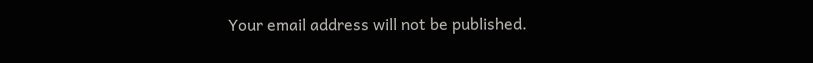Your email address will not be published.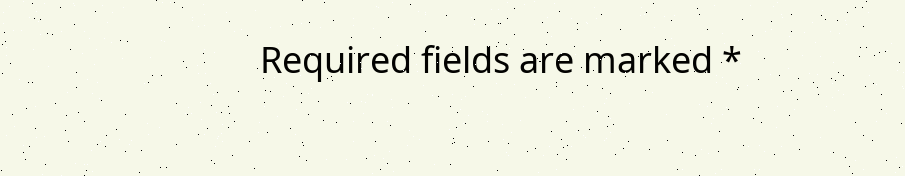Required fields are marked *